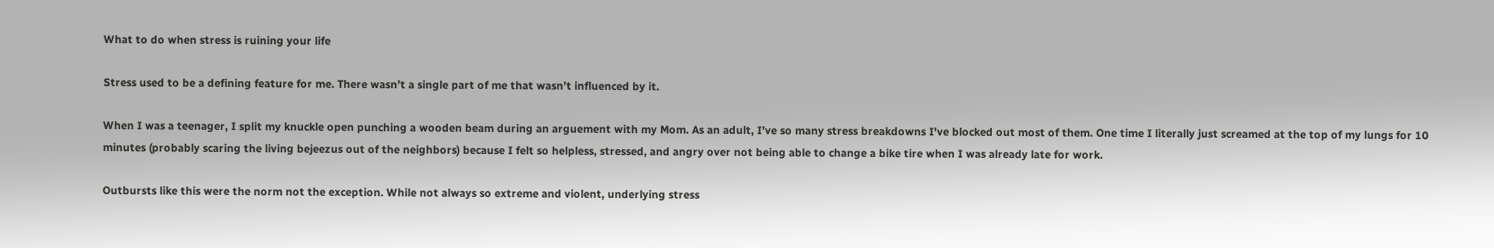What to do when stress is ruining your life

Stress used to be a defining feature for me. There wasn’t a single part of me that wasn’t influenced by it.

When I was a teenager, I split my knuckle open punching a wooden beam during an arguement with my Mom. As an adult, I’ve so many stress breakdowns I've blocked out most of them. One time I literally just screamed at the top of my lungs for 10 minutes (probably scaring the living bejeezus out of the neighbors) because I felt so helpless, stressed, and angry over not being able to change a bike tire when I was already late for work.

Outbursts like this were the norm not the exception. While not always so extreme and violent, underlying stress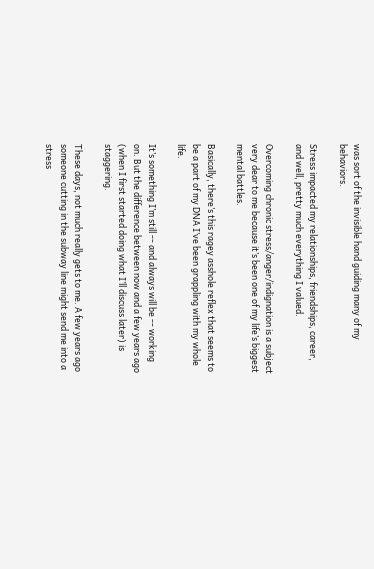was sort of the invisible hand guiding many of my behaviors.

Stress impacted my relationships, friendships, career, and well, pretty much everything I valued.

Overcoming chronic stress/anger/indignation is a subject very dear to me because it’s been one of my life’s biggest mental battles.

Basically, there’s this ragey asshole reflex that seems to be a part of my DNA I’ve been grappling with my whole life.

It’s something I’m still -- and always will be -- working on. But the difference between now and a few years ago (when I first started doing what I’ll discuss later) is staggering.

These days, not much really gets to me. A few years ago someone cutting in the subway line might send me into a stress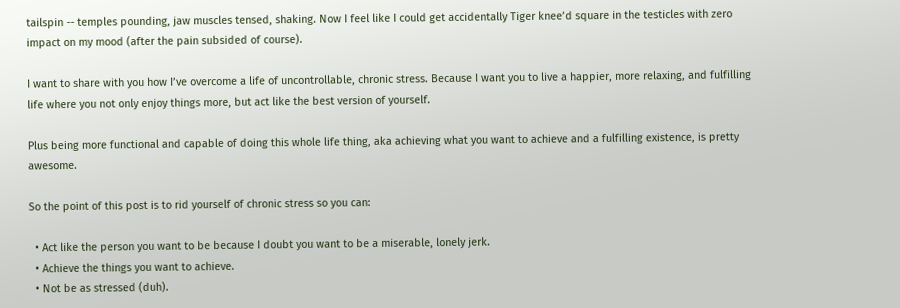tailspin -- temples pounding, jaw muscles tensed, shaking. Now I feel like I could get accidentally Tiger knee’d square in the testicles with zero impact on my mood (after the pain subsided of course).

I want to share with you how I’ve overcome a life of uncontrollable, chronic stress. Because I want you to live a happier, more relaxing, and fulfilling life where you not only enjoy things more, but act like the best version of yourself.

Plus being more functional and capable of doing this whole life thing, aka achieving what you want to achieve and a fulfilling existence, is pretty awesome.

So the point of this post is to rid yourself of chronic stress so you can:

  • Act like the person you want to be because I doubt you want to be a miserable, lonely jerk.
  • Achieve the things you want to achieve.
  • Not be as stressed (duh).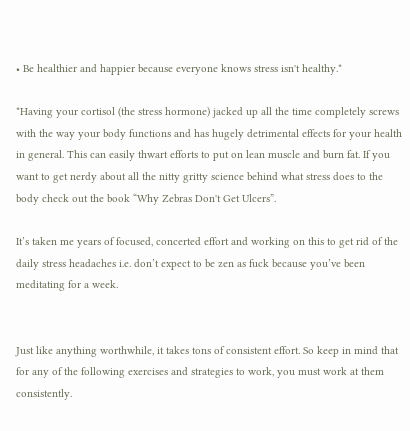• Be healthier and happier because everyone knows stress isn't healthy.*

*Having your cortisol (the stress hormone) jacked up all the time completely screws with the way your body functions and has hugely detrimental effects for your health in general. This can easily thwart efforts to put on lean muscle and burn fat. If you want to get nerdy about all the nitty gritty science behind what stress does to the body check out the book “Why Zebras Don't Get Ulcers”.

It’s taken me years of focused, concerted effort and working on this to get rid of the daily stress headaches i.e. don’t expect to be zen as fuck because you’ve been meditating for a week.


Just like anything worthwhile, it takes tons of consistent effort. So keep in mind that for any of the following exercises and strategies to work, you must work at them consistently.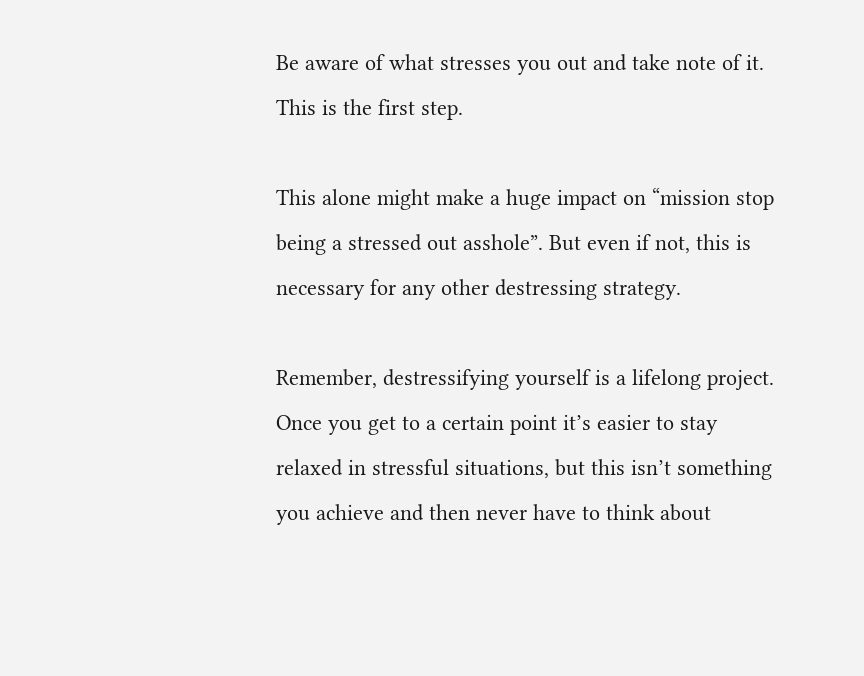Be aware of what stresses you out and take note of it. This is the first step.

This alone might make a huge impact on “mission stop being a stressed out asshole”. But even if not, this is necessary for any other destressing strategy.

Remember, destressifying yourself is a lifelong project. Once you get to a certain point it’s easier to stay relaxed in stressful situations, but this isn’t something you achieve and then never have to think about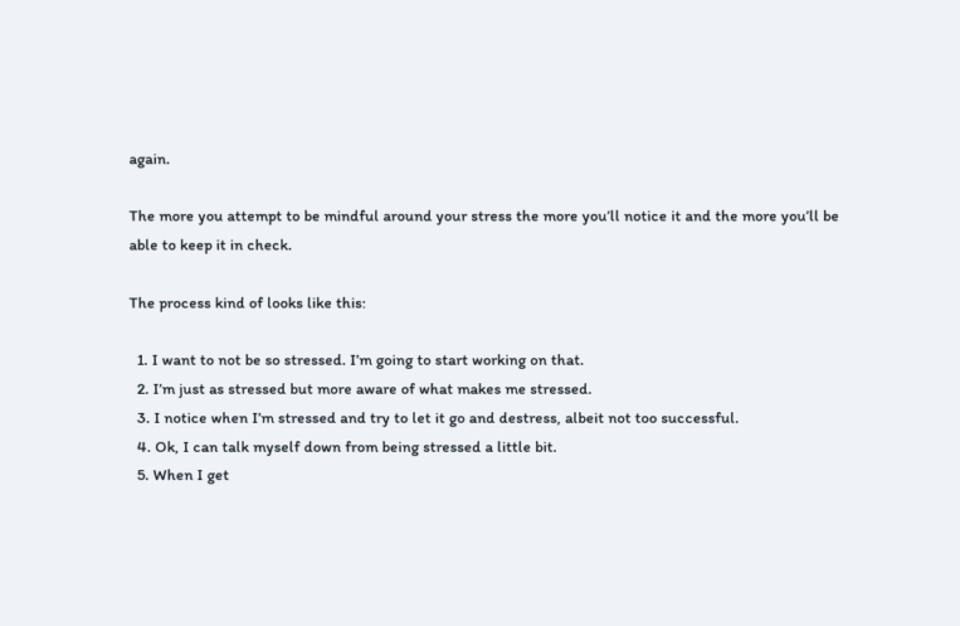again.

The more you attempt to be mindful around your stress the more you’ll notice it and the more you’ll be able to keep it in check.

The process kind of looks like this:

  1. I want to not be so stressed. I’m going to start working on that.
  2. I’m just as stressed but more aware of what makes me stressed.
  3. I notice when I’m stressed and try to let it go and destress, albeit not too successful.
  4. Ok, I can talk myself down from being stressed a little bit.
  5. When I get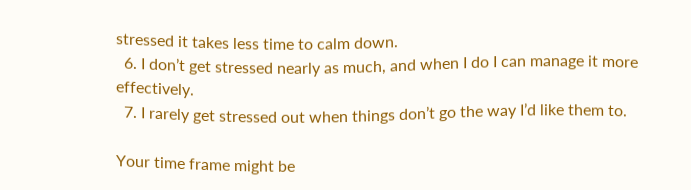stressed it takes less time to calm down.
  6. I don’t get stressed nearly as much, and when I do I can manage it more effectively.
  7. I rarely get stressed out when things don’t go the way I’d like them to.

Your time frame might be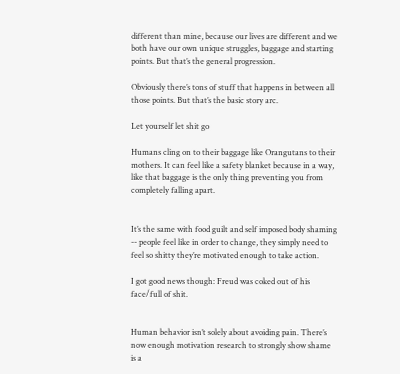different than mine, because our lives are different and we both have our own unique struggles, baggage and starting points. But that’s the general progression.

Obviously there’s tons of stuff that happens in between all those points. But that’s the basic story arc.

Let yourself let shit go

Humans cling on to their baggage like Orangutans to their mothers. It can feel like a safety blanket because in a way, like that baggage is the only thing preventing you from completely falling apart.


It’s the same with food guilt and self imposed body shaming -- people feel like in order to change, they simply need to feel so shitty they’re motivated enough to take action.

I got good news though: Freud was coked out of his face/full of shit.


Human behavior isn’t solely about avoiding pain. There’s now enough motivation research to strongly show shame is a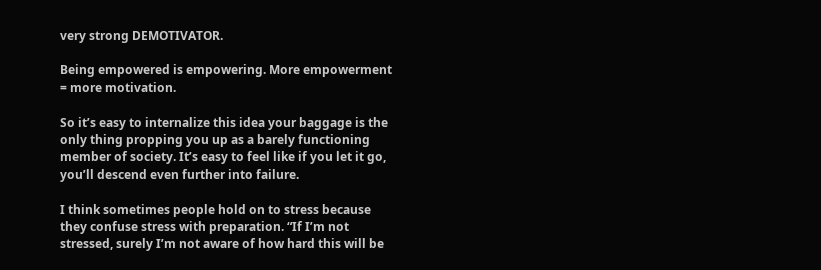very strong DEMOTIVATOR.

Being empowered is empowering. More empowerment = more motivation.

So it’s easy to internalize this idea your baggage is the only thing propping you up as a barely functioning member of society. It’s easy to feel like if you let it go, you’ll descend even further into failure.

I think sometimes people hold on to stress because they confuse stress with preparation. “If I’m not stressed, surely I’m not aware of how hard this will be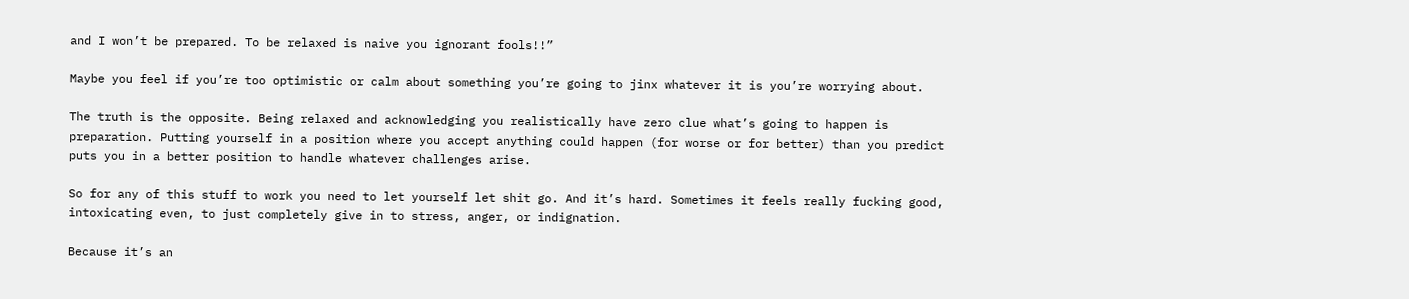and I won’t be prepared. To be relaxed is naive you ignorant fools!!”

Maybe you feel if you’re too optimistic or calm about something you’re going to jinx whatever it is you’re worrying about.

The truth is the opposite. Being relaxed and acknowledging you realistically have zero clue what’s going to happen is preparation. Putting yourself in a position where you accept anything could happen (for worse or for better) than you predict puts you in a better position to handle whatever challenges arise.

So for any of this stuff to work you need to let yourself let shit go. And it’s hard. Sometimes it feels really fucking good, intoxicating even, to just completely give in to stress, anger, or indignation.

Because it’s an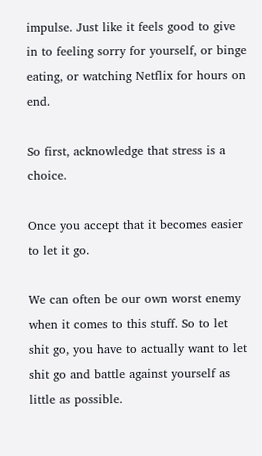impulse. Just like it feels good to give in to feeling sorry for yourself, or binge eating, or watching Netflix for hours on end.

So first, acknowledge that stress is a choice.

Once you accept that it becomes easier to let it go.

We can often be our own worst enemy when it comes to this stuff. So to let shit go, you have to actually want to let shit go and battle against yourself as little as possible.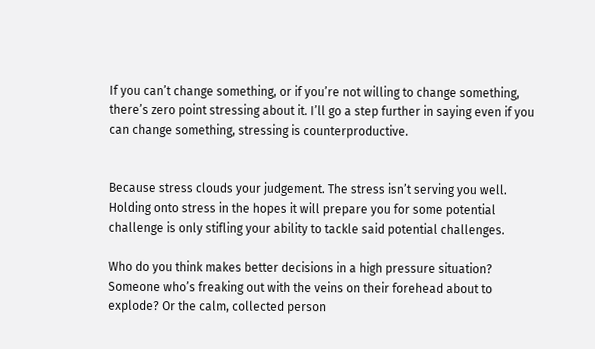If you can’t change something, or if you’re not willing to change something, there’s zero point stressing about it. I’ll go a step further in saying even if you can change something, stressing is counterproductive.


Because stress clouds your judgement. The stress isn’t serving you well. Holding onto stress in the hopes it will prepare you for some potential challenge is only stifling your ability to tackle said potential challenges.

Who do you think makes better decisions in a high pressure situation? Someone who’s freaking out with the veins on their forehead about to explode? Or the calm, collected person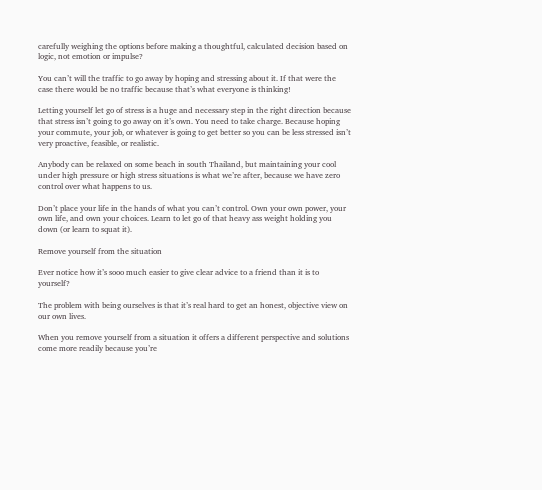carefully weighing the options before making a thoughtful, calculated decision based on logic, not emotion or impulse?

You can’t will the traffic to go away by hoping and stressing about it. If that were the case there would be no traffic because that’s what everyone is thinking!

Letting yourself let go of stress is a huge and necessary step in the right direction because that stress isn’t going to go away on it’s own. You need to take charge. Because hoping your commute, your job, or whatever is going to get better so you can be less stressed isn’t very proactive, feasible, or realistic.

Anybody can be relaxed on some beach in south Thailand, but maintaining your cool under high pressure or high stress situations is what we’re after, because we have zero control over what happens to us.

Don’t place your life in the hands of what you can’t control. Own your own power, your own life, and own your choices. Learn to let go of that heavy ass weight holding you down (or learn to squat it).

Remove yourself from the situation

Ever notice how it’s sooo much easier to give clear advice to a friend than it is to yourself?

The problem with being ourselves is that it’s real hard to get an honest, objective view on our own lives.

When you remove yourself from a situation it offers a different perspective and solutions come more readily because you’re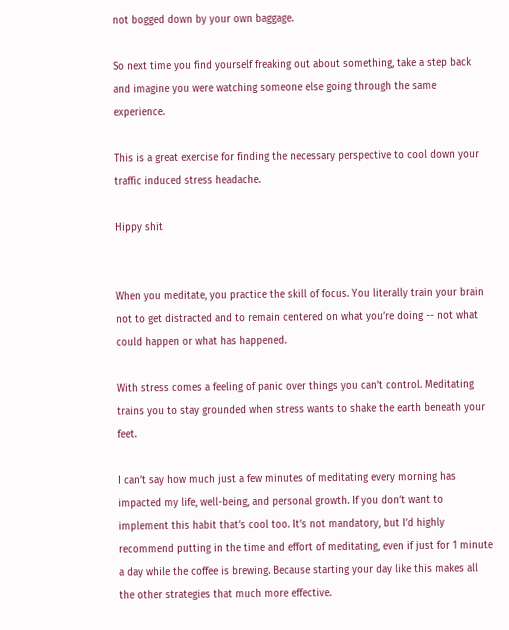not bogged down by your own baggage.

So next time you find yourself freaking out about something, take a step back and imagine you were watching someone else going through the same experience.

This is a great exercise for finding the necessary perspective to cool down your traffic induced stress headache.

Hippy shit


When you meditate, you practice the skill of focus. You literally train your brain not to get distracted and to remain centered on what you’re doing -- not what could happen or what has happened.

With stress comes a feeling of panic over things you can’t control. Meditating trains you to stay grounded when stress wants to shake the earth beneath your feet.

I can’t say how much just a few minutes of meditating every morning has impacted my life, well-being, and personal growth. If you don’t want to implement this habit that’s cool too. It’s not mandatory, but I’d highly recommend putting in the time and effort of meditating, even if just for 1 minute a day while the coffee is brewing. Because starting your day like this makes all the other strategies that much more effective.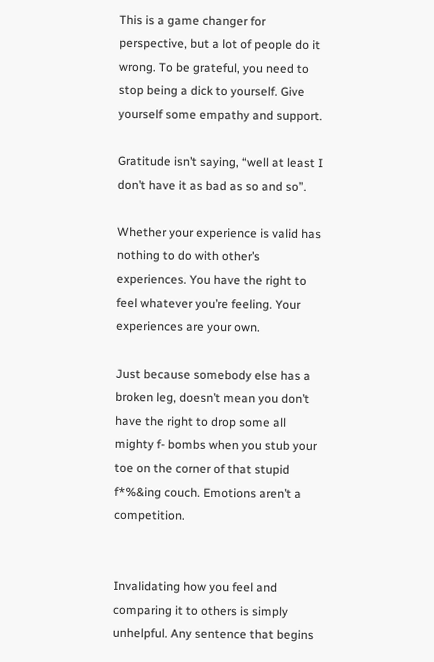This is a game changer for perspective, but a lot of people do it wrong. To be grateful, you need to stop being a dick to yourself. Give yourself some empathy and support.

Gratitude isn’t saying, “well at least I don’t have it as bad as so and so”.

Whether your experience is valid has nothing to do with other’s experiences. You have the right to feel whatever you’re feeling. Your experiences are your own.

Just because somebody else has a broken leg, doesn’t mean you don’t have the right to drop some all mighty f- bombs when you stub your toe on the corner of that stupid f*%&ing couch. Emotions aren’t a competition.


Invalidating how you feel and comparing it to others is simply unhelpful. Any sentence that begins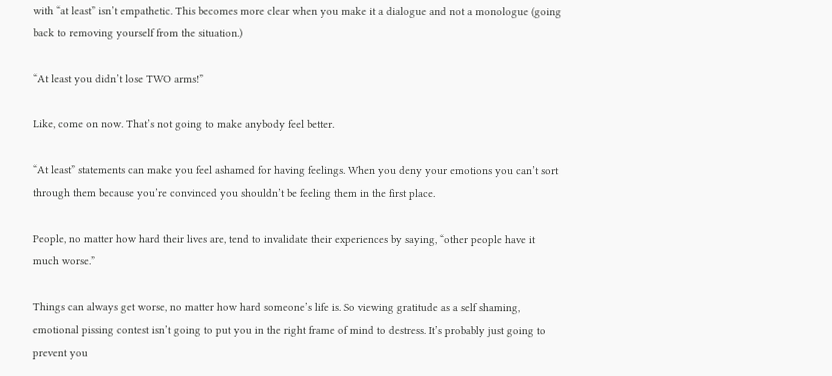with “at least” isn’t empathetic. This becomes more clear when you make it a dialogue and not a monologue (going back to removing yourself from the situation.)

“At least you didn’t lose TWO arms!”

Like, come on now. That’s not going to make anybody feel better.

“At least” statements can make you feel ashamed for having feelings. When you deny your emotions you can’t sort through them because you’re convinced you shouldn’t be feeling them in the first place.

People, no matter how hard their lives are, tend to invalidate their experiences by saying, “other people have it much worse.”

Things can always get worse, no matter how hard someone’s life is. So viewing gratitude as a self shaming, emotional pissing contest isn’t going to put you in the right frame of mind to destress. It’s probably just going to prevent you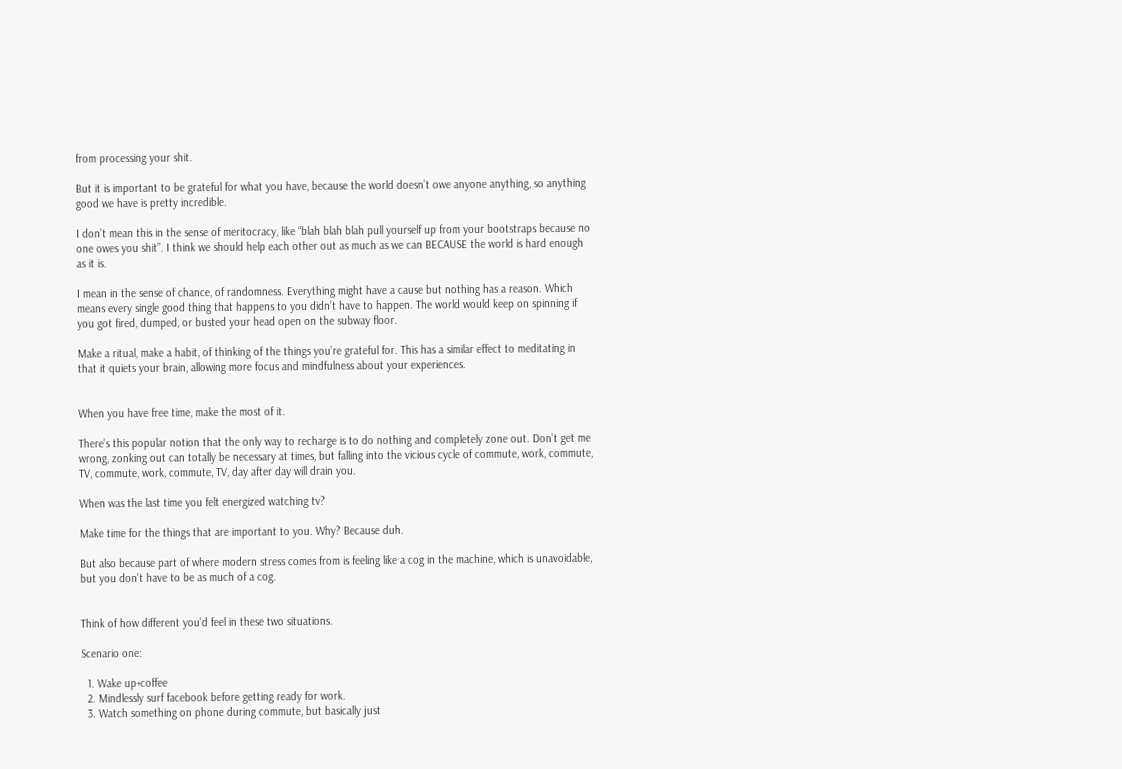from processing your shit.

But it is important to be grateful for what you have, because the world doesn’t owe anyone anything, so anything good we have is pretty incredible.

I don’t mean this in the sense of meritocracy, like “blah blah blah pull yourself up from your bootstraps because no one owes you shit”. I think we should help each other out as much as we can BECAUSE the world is hard enough as it is.

I mean in the sense of chance, of randomness. Everything might have a cause but nothing has a reason. Which means every single good thing that happens to you didn’t have to happen. The world would keep on spinning if you got fired, dumped, or busted your head open on the subway floor.

Make a ritual, make a habit, of thinking of the things you’re grateful for. This has a similar effect to meditating in that it quiets your brain, allowing more focus and mindfulness about your experiences.


When you have free time, make the most of it.

There’s this popular notion that the only way to recharge is to do nothing and completely zone out. Don’t get me wrong, zonking out can totally be necessary at times, but falling into the vicious cycle of commute, work, commute, TV, commute, work, commute, TV, day after day will drain you.

When was the last time you felt energized watching tv?

Make time for the things that are important to you. Why? Because duh.

But also because part of where modern stress comes from is feeling like a cog in the machine, which is unavoidable, but you don’t have to be as much of a cog.


Think of how different you’d feel in these two situations.

Scenario one:

  1. Wake up+coffee
  2. Mindlessly surf facebook before getting ready for work.
  3. Watch something on phone during commute, but basically just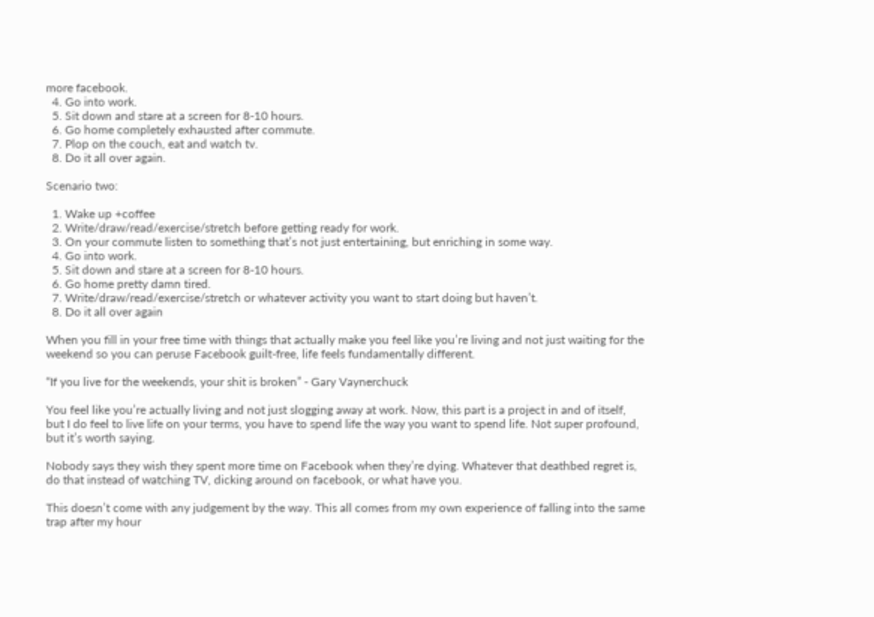more facebook.
  4. Go into work.
  5. Sit down and stare at a screen for 8-10 hours.
  6. Go home completely exhausted after commute.
  7. Plop on the couch, eat and watch tv.
  8. Do it all over again.

Scenario two:

  1. Wake up +coffee
  2. Write/draw/read/exercise/stretch before getting ready for work.
  3. On your commute listen to something that’s not just entertaining, but enriching in some way.
  4. Go into work.
  5. Sit down and stare at a screen for 8-10 hours.
  6. Go home pretty damn tired.
  7. Write/draw/read/exercise/stretch or whatever activity you want to start doing but haven’t.
  8. Do it all over again

When you fill in your free time with things that actually make you feel like you’re living and not just waiting for the weekend so you can peruse Facebook guilt-free, life feels fundamentally different.

“If you live for the weekends, your shit is broken” - Gary Vaynerchuck

You feel like you’re actually living and not just slogging away at work. Now, this part is a project in and of itself, but I do feel to live life on your terms, you have to spend life the way you want to spend life. Not super profound, but it’s worth saying.

Nobody says they wish they spent more time on Facebook when they’re dying. Whatever that deathbed regret is, do that instead of watching TV, dicking around on facebook, or what have you.

This doesn’t come with any judgement by the way. This all comes from my own experience of falling into the same trap after my hour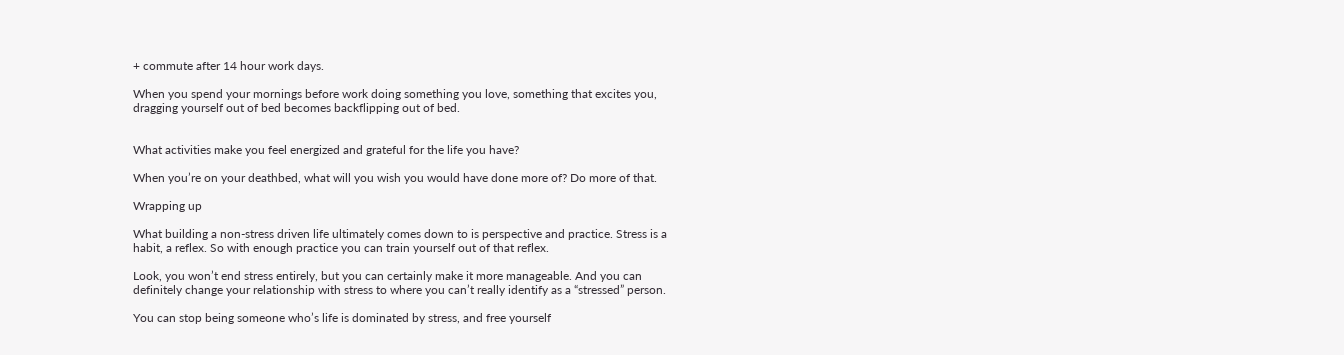+ commute after 14 hour work days.

When you spend your mornings before work doing something you love, something that excites you, dragging yourself out of bed becomes backflipping out of bed.


What activities make you feel energized and grateful for the life you have?

When you’re on your deathbed, what will you wish you would have done more of? Do more of that.

Wrapping up

What building a non-stress driven life ultimately comes down to is perspective and practice. Stress is a habit, a reflex. So with enough practice you can train yourself out of that reflex.

Look, you won’t end stress entirely, but you can certainly make it more manageable. And you can definitely change your relationship with stress to where you can’t really identify as a “stressed” person.

You can stop being someone who’s life is dominated by stress, and free yourself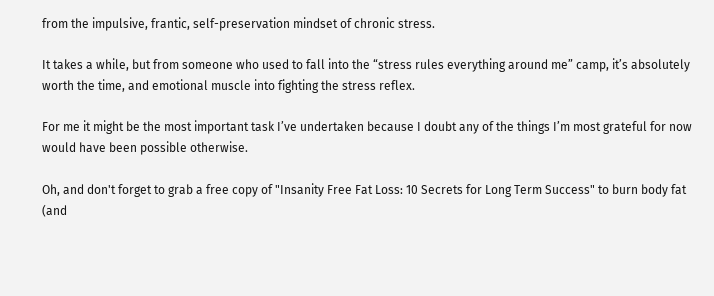from the impulsive, frantic, self-preservation mindset of chronic stress.

It takes a while, but from someone who used to fall into the “stress rules everything around me” camp, it’s absolutely worth the time, and emotional muscle into fighting the stress reflex.

For me it might be the most important task I’ve undertaken because I doubt any of the things I’m most grateful for now would have been possible otherwise.

Oh, and don't forget to grab a free copy of "Insanity Free Fat Loss: 10 Secrets for Long Term Success" to burn body fat (and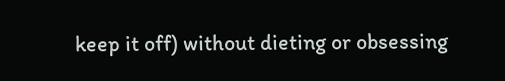keep it off) without dieting or obsessing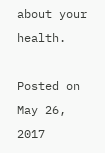about your health.

Posted on May 26, 2017